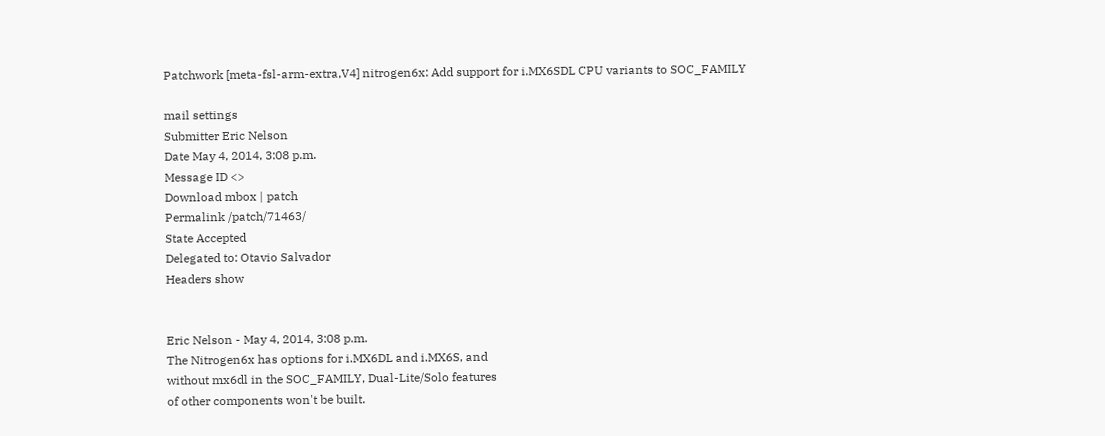Patchwork [meta-fsl-arm-extra,V4] nitrogen6x: Add support for i.MX6SDL CPU variants to SOC_FAMILY

mail settings
Submitter Eric Nelson
Date May 4, 2014, 3:08 p.m.
Message ID <>
Download mbox | patch
Permalink /patch/71463/
State Accepted
Delegated to: Otavio Salvador
Headers show


Eric Nelson - May 4, 2014, 3:08 p.m.
The Nitrogen6x has options for i.MX6DL and i.MX6S, and
without mx6dl in the SOC_FAMILY, Dual-Lite/Solo features
of other components won't be built.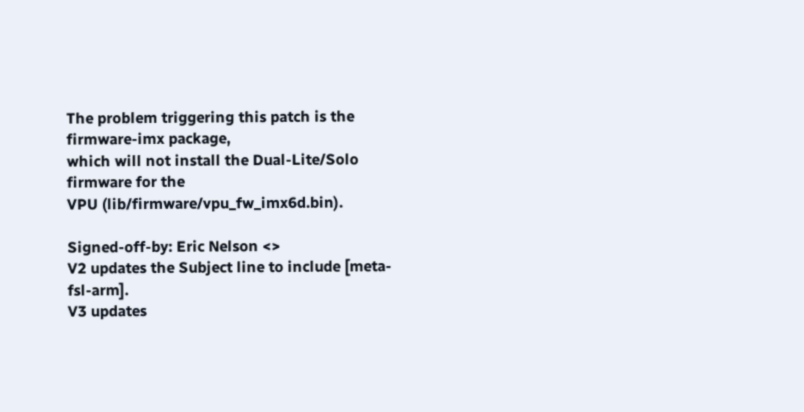The problem triggering this patch is the firmware-imx package,
which will not install the Dual-Lite/Solo firmware for the
VPU (lib/firmware/vpu_fw_imx6d.bin).

Signed-off-by: Eric Nelson <>
V2 updates the Subject line to include [meta-fsl-arm].
V3 updates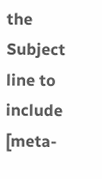the Subject line to include [meta-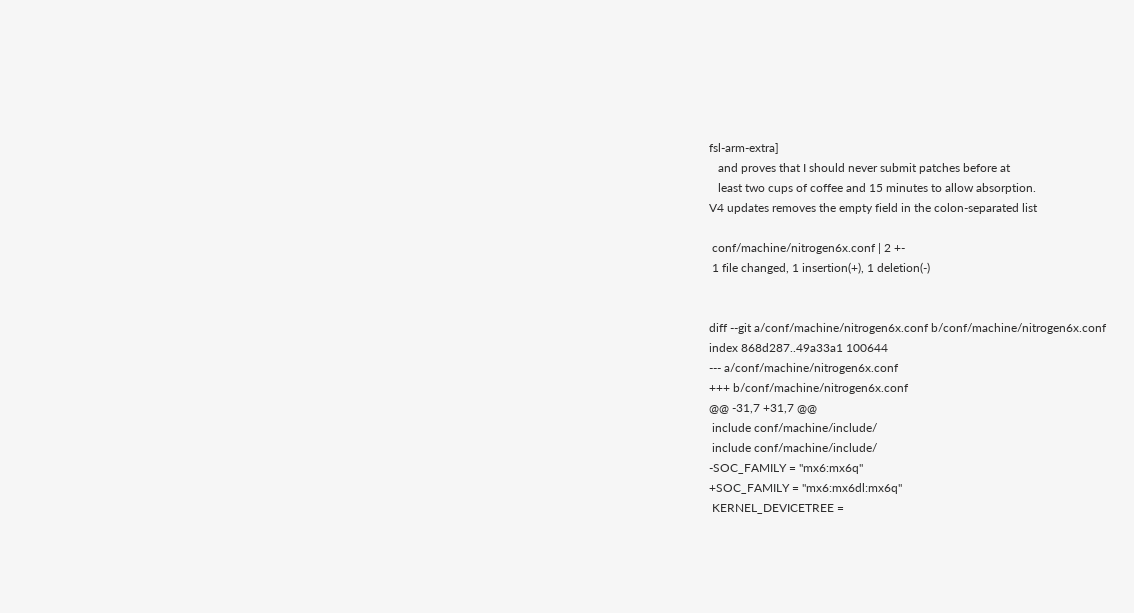fsl-arm-extra]
   and proves that I should never submit patches before at
   least two cups of coffee and 15 minutes to allow absorption.
V4 updates removes the empty field in the colon-separated list

 conf/machine/nitrogen6x.conf | 2 +-
 1 file changed, 1 insertion(+), 1 deletion(-)


diff --git a/conf/machine/nitrogen6x.conf b/conf/machine/nitrogen6x.conf
index 868d287..49a33a1 100644
--- a/conf/machine/nitrogen6x.conf
+++ b/conf/machine/nitrogen6x.conf
@@ -31,7 +31,7 @@
 include conf/machine/include/
 include conf/machine/include/
-SOC_FAMILY = "mx6:mx6q"
+SOC_FAMILY = "mx6:mx6dl:mx6q"
 KERNEL_DEVICETREE =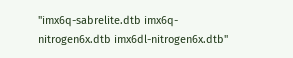"imx6q-sabrelite.dtb imx6q-nitrogen6x.dtb imx6dl-nitrogen6x.dtb"